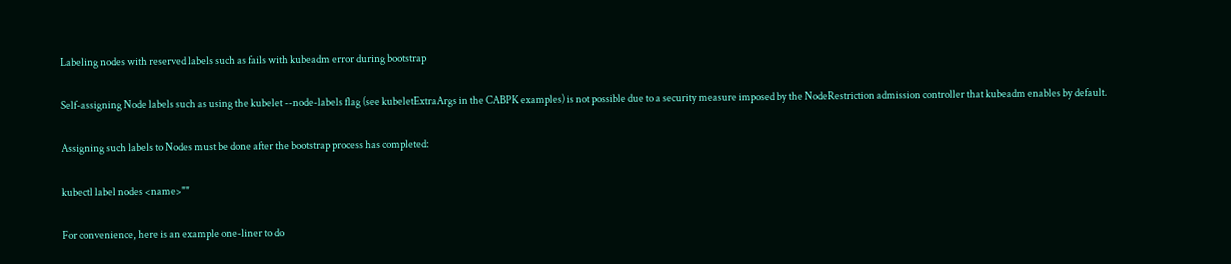Labeling nodes with reserved labels such as fails with kubeadm error during bootstrap

Self-assigning Node labels such as using the kubelet --node-labels flag (see kubeletExtraArgs in the CABPK examples) is not possible due to a security measure imposed by the NodeRestriction admission controller that kubeadm enables by default.

Assigning such labels to Nodes must be done after the bootstrap process has completed:

kubectl label nodes <name>""

For convenience, here is an example one-liner to do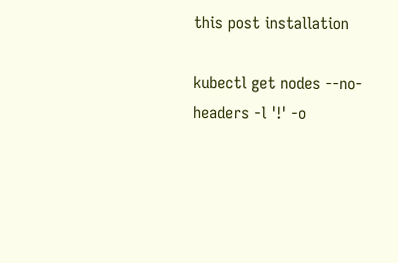this post installation

kubectl get nodes --no-headers -l '!' -o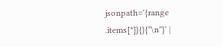jsonpath='{range .items[*]}{}{"\n"}' |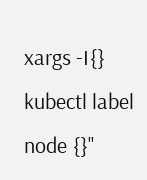xargs -I{} kubectl label node {}''